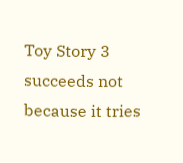Toy Story 3 succeeds not because it tries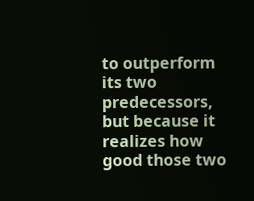to outperform its two predecessors, but because it realizes how good those two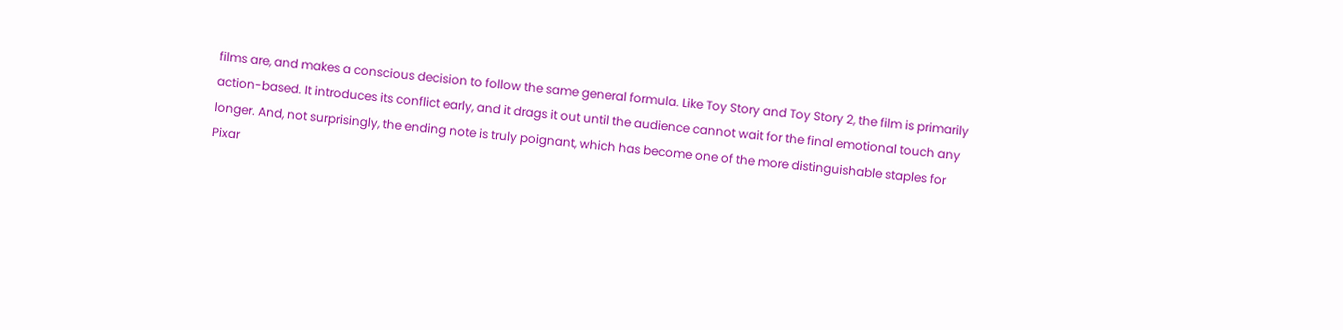films are, and makes a conscious decision to follow the same general formula. Like Toy Story and Toy Story 2, the film is primarily action-based. It introduces its conflict early, and it drags it out until the audience cannot wait for the final emotional touch any longer. And, not surprisingly, the ending note is truly poignant, which has become one of the more distinguishable staples for Pixar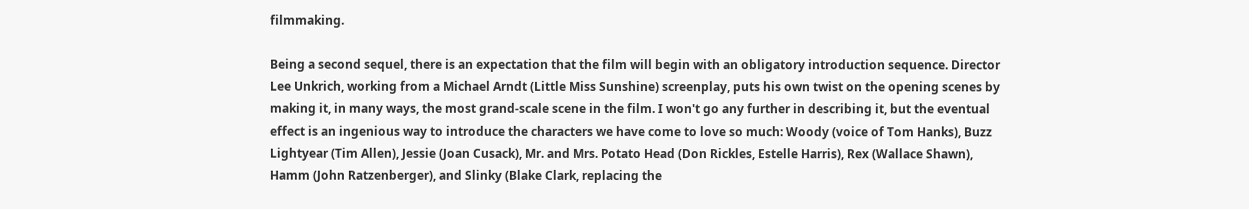filmmaking.

Being a second sequel, there is an expectation that the film will begin with an obligatory introduction sequence. Director Lee Unkrich, working from a Michael Arndt (Little Miss Sunshine) screenplay, puts his own twist on the opening scenes by making it, in many ways, the most grand-scale scene in the film. I won't go any further in describing it, but the eventual effect is an ingenious way to introduce the characters we have come to love so much: Woody (voice of Tom Hanks), Buzz Lightyear (Tim Allen), Jessie (Joan Cusack), Mr. and Mrs. Potato Head (Don Rickles, Estelle Harris), Rex (Wallace Shawn), Hamm (John Ratzenberger), and Slinky (Blake Clark, replacing the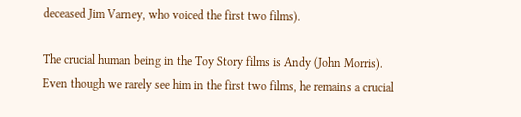deceased Jim Varney, who voiced the first two films).

The crucial human being in the Toy Story films is Andy (John Morris). Even though we rarely see him in the first two films, he remains a crucial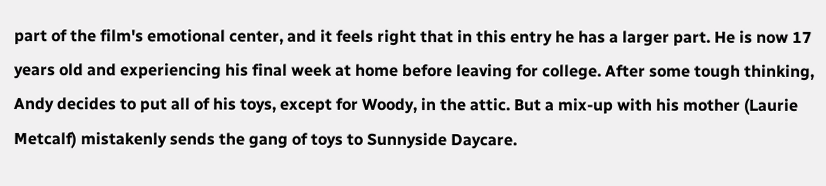part of the film's emotional center, and it feels right that in this entry he has a larger part. He is now 17 years old and experiencing his final week at home before leaving for college. After some tough thinking, Andy decides to put all of his toys, except for Woody, in the attic. But a mix-up with his mother (Laurie Metcalf) mistakenly sends the gang of toys to Sunnyside Daycare.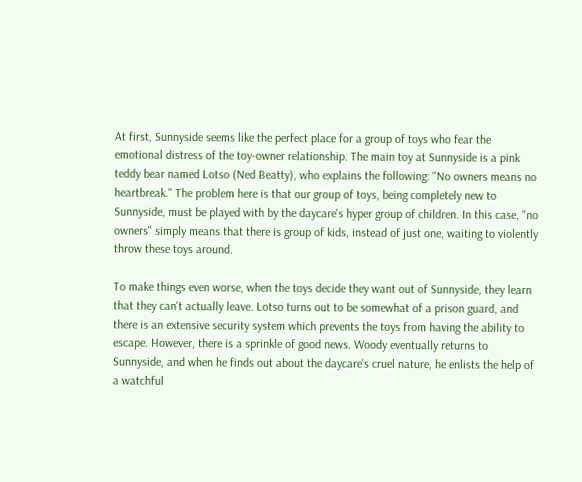At first, Sunnyside seems like the perfect place for a group of toys who fear the emotional distress of the toy-owner relationship. The main toy at Sunnyside is a pink teddy bear named Lotso (Ned Beatty), who explains the following: "No owners means no heartbreak." The problem here is that our group of toys, being completely new to Sunnyside, must be played with by the daycare's hyper group of children. In this case, "no owners" simply means that there is group of kids, instead of just one, waiting to violently throw these toys around.

To make things even worse, when the toys decide they want out of Sunnyside, they learn that they can't actually leave. Lotso turns out to be somewhat of a prison guard, and there is an extensive security system which prevents the toys from having the ability to escape. However, there is a sprinkle of good news. Woody eventually returns to Sunnyside, and when he finds out about the daycare's cruel nature, he enlists the help of a watchful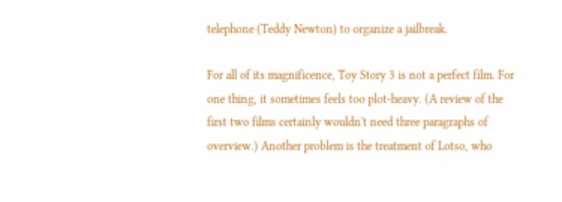telephone (Teddy Newton) to organize a jailbreak.

For all of its magnificence, Toy Story 3 is not a perfect film. For one thing, it sometimes feels too plot-heavy. (A review of the first two films certainly wouldn't need three paragraphs of overview.) Another problem is the treatment of Lotso, who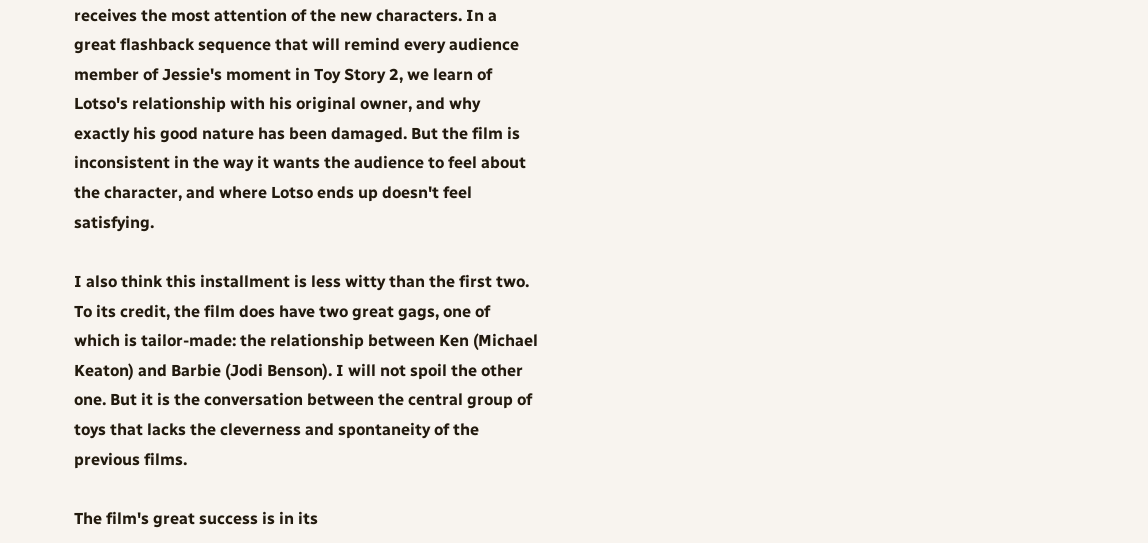receives the most attention of the new characters. In a great flashback sequence that will remind every audience member of Jessie's moment in Toy Story 2, we learn of Lotso's relationship with his original owner, and why exactly his good nature has been damaged. But the film is inconsistent in the way it wants the audience to feel about the character, and where Lotso ends up doesn't feel satisfying.

I also think this installment is less witty than the first two. To its credit, the film does have two great gags, one of which is tailor-made: the relationship between Ken (Michael Keaton) and Barbie (Jodi Benson). I will not spoil the other one. But it is the conversation between the central group of toys that lacks the cleverness and spontaneity of the previous films.

The film's great success is in its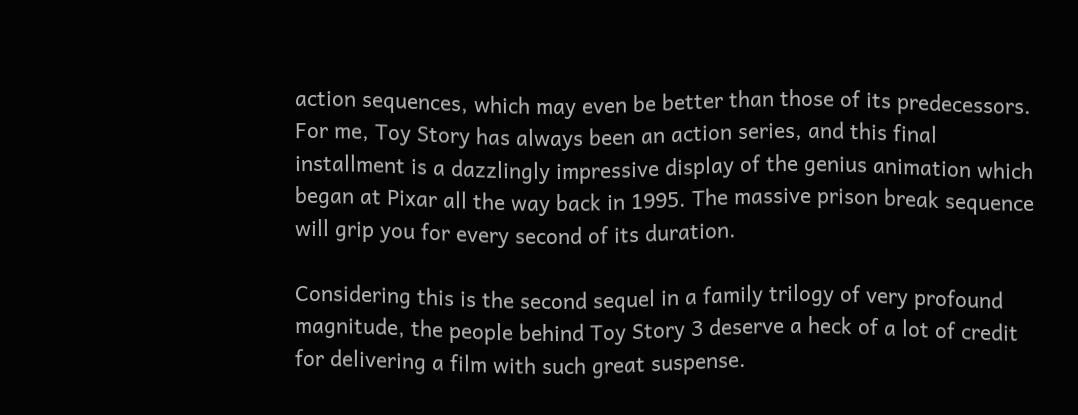action sequences, which may even be better than those of its predecessors. For me, Toy Story has always been an action series, and this final installment is a dazzlingly impressive display of the genius animation which began at Pixar all the way back in 1995. The massive prison break sequence will grip you for every second of its duration.

Considering this is the second sequel in a family trilogy of very profound magnitude, the people behind Toy Story 3 deserve a heck of a lot of credit for delivering a film with such great suspense.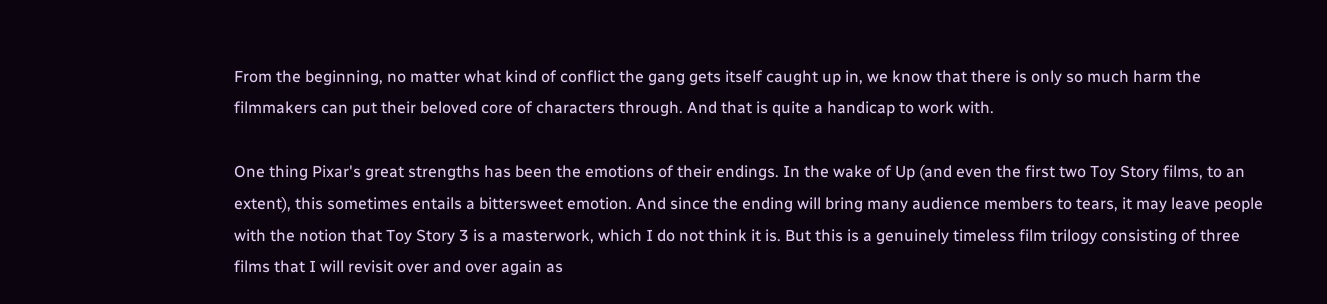From the beginning, no matter what kind of conflict the gang gets itself caught up in, we know that there is only so much harm the filmmakers can put their beloved core of characters through. And that is quite a handicap to work with.

One thing Pixar's great strengths has been the emotions of their endings. In the wake of Up (and even the first two Toy Story films, to an extent), this sometimes entails a bittersweet emotion. And since the ending will bring many audience members to tears, it may leave people with the notion that Toy Story 3 is a masterwork, which I do not think it is. But this is a genuinely timeless film trilogy consisting of three films that I will revisit over and over again as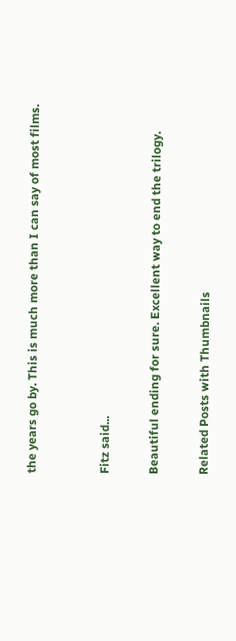the years go by. This is much more than I can say of most films.


Fitz said...

Beautiful ending for sure. Excellent way to end the trilogy.

Related Posts with Thumbnails